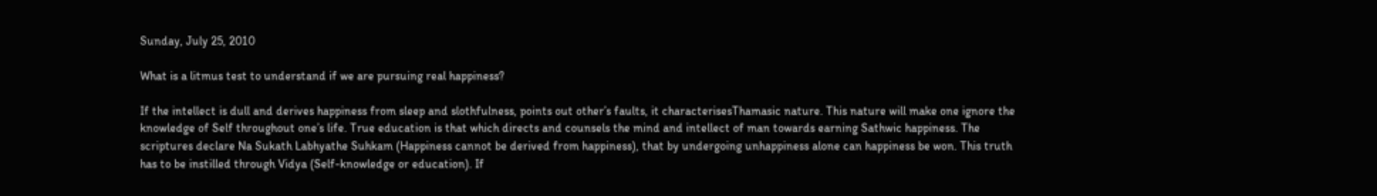Sunday, July 25, 2010

What is a litmus test to understand if we are pursuing real happiness?

If the intellect is dull and derives happiness from sleep and slothfulness, points out other’s faults, it characterisesThamasic nature. This nature will make one ignore the knowledge of Self throughout one’s life. True education is that which directs and counsels the mind and intellect of man towards earning Sathwic happiness. The scriptures declare Na Sukath Labhyathe Suhkam (Happiness cannot be derived from happiness), that by undergoing unhappiness alone can happiness be won. This truth has to be instilled through Vidya (Self-knowledge or education). If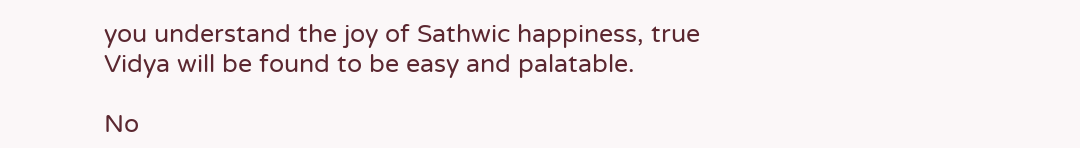you understand the joy of Sathwic happiness, true Vidya will be found to be easy and palatable.

No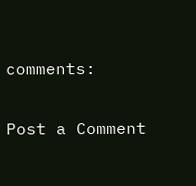comments:

Post a Comment